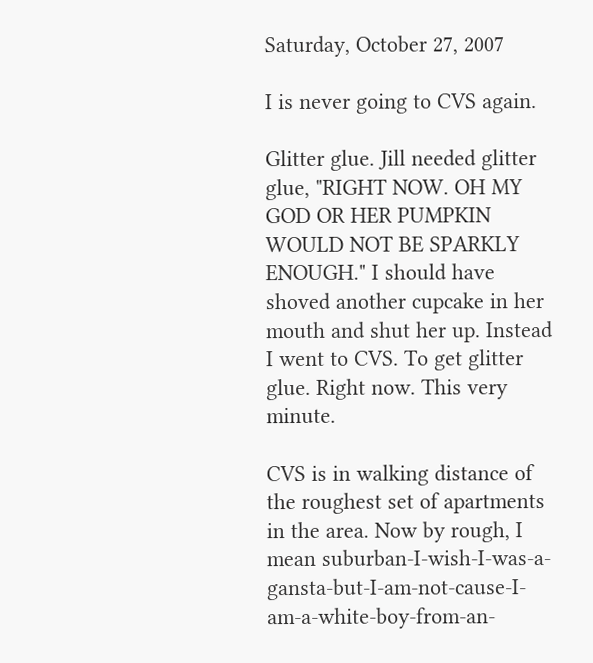Saturday, October 27, 2007

I is never going to CVS again.

Glitter glue. Jill needed glitter glue, "RIGHT NOW. OH MY GOD OR HER PUMPKIN WOULD NOT BE SPARKLY ENOUGH." I should have shoved another cupcake in her mouth and shut her up. Instead I went to CVS. To get glitter glue. Right now. This very minute.

CVS is in walking distance of the roughest set of apartments in the area. Now by rough, I mean suburban-I-wish-I-was-a-gansta-but-I-am-not-cause-I-am-a-white-boy-from-an-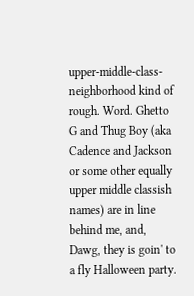upper-middle-class-neighborhood kind of rough. Word. Ghetto G and Thug Boy (aka Cadence and Jackson or some other equally upper middle classish names) are in line behind me, and, Dawg, they is goin' to a fly Halloween party.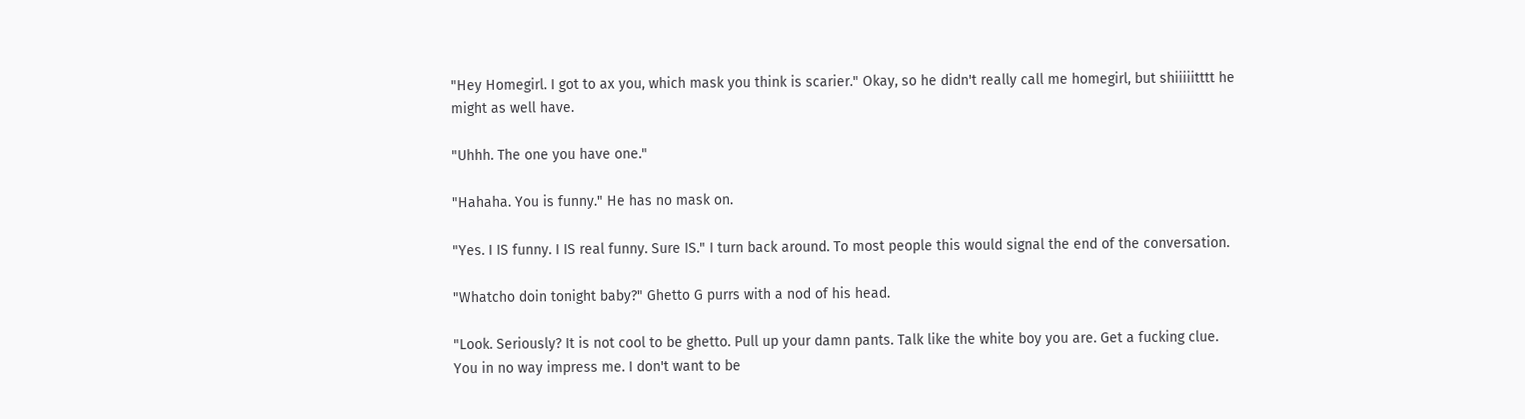"Hey Homegirl. I got to ax you, which mask you think is scarier." Okay, so he didn't really call me homegirl, but shiiiiitttt he might as well have.

"Uhhh. The one you have one."

"Hahaha. You is funny." He has no mask on.

"Yes. I IS funny. I IS real funny. Sure IS." I turn back around. To most people this would signal the end of the conversation.

"Whatcho doin tonight baby?" Ghetto G purrs with a nod of his head.

"Look. Seriously? It is not cool to be ghetto. Pull up your damn pants. Talk like the white boy you are. Get a fucking clue. You in no way impress me. I don't want to be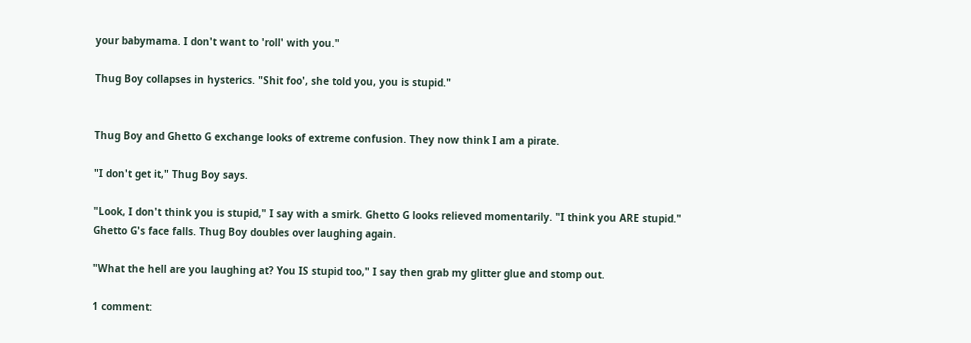your babymama. I don't want to 'roll' with you."

Thug Boy collapses in hysterics. "Shit foo', she told you, you is stupid."


Thug Boy and Ghetto G exchange looks of extreme confusion. They now think I am a pirate.

"I don't get it," Thug Boy says.

"Look, I don't think you is stupid," I say with a smirk. Ghetto G looks relieved momentarily. "I think you ARE stupid." Ghetto G's face falls. Thug Boy doubles over laughing again.

"What the hell are you laughing at? You IS stupid too," I say then grab my glitter glue and stomp out.

1 comment: